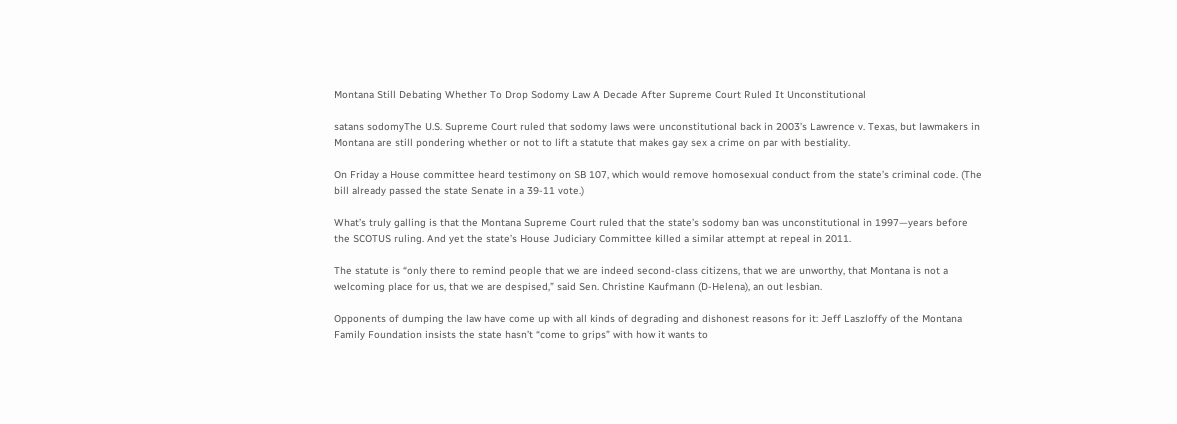Montana Still Debating Whether To Drop Sodomy Law A Decade After Supreme Court Ruled It Unconstitutional

satans sodomyThe U.S. Supreme Court ruled that sodomy laws were unconstitutional back in 2003’s Lawrence v. Texas, but lawmakers in Montana are still pondering whether or not to lift a statute that makes gay sex a crime on par with bestiality.

On Friday a House committee heard testimony on SB 107, which would remove homosexual conduct from the state’s criminal code. (The bill already passed the state Senate in a 39-11 vote.)

What’s truly galling is that the Montana Supreme Court ruled that the state’s sodomy ban was unconstitutional in 1997—years before the SCOTUS ruling. And yet the state’s House Judiciary Committee killed a similar attempt at repeal in 2011.

The statute is “only there to remind people that we are indeed second-class citizens, that we are unworthy, that Montana is not a welcoming place for us, that we are despised,” said Sen. Christine Kaufmann (D-Helena), an out lesbian.

Opponents of dumping the law have come up with all kinds of degrading and dishonest reasons for it: Jeff Laszloffy of the Montana Family Foundation insists the state hasn’t “come to grips” with how it wants to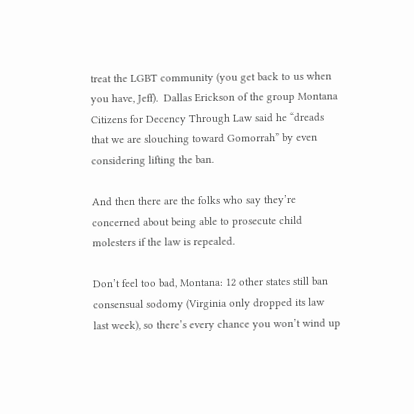treat the LGBT community (you get back to us when you have, Jeff).  Dallas Erickson of the group Montana Citizens for Decency Through Law said he “dreads that we are slouching toward Gomorrah” by even considering lifting the ban.

And then there are the folks who say they’re concerned about being able to prosecute child molesters if the law is repealed.

Don’t feel too bad, Montana: 12 other states still ban consensual sodomy (Virginia only dropped its law last week), so there’s every chance you won’t wind up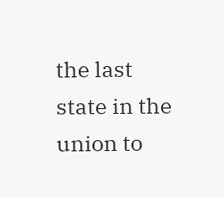the last state in the union to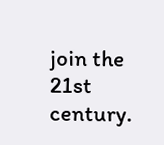join the 21st century.